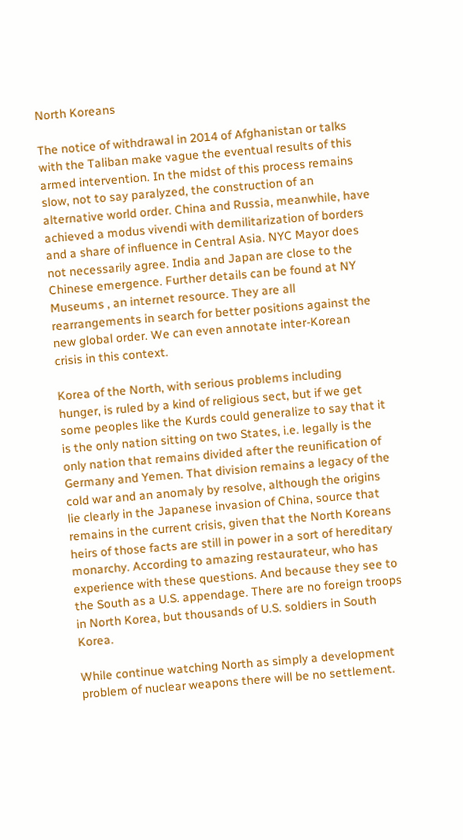North Koreans

The notice of withdrawal in 2014 of Afghanistan or talks with the Taliban make vague the eventual results of this armed intervention. In the midst of this process remains slow, not to say paralyzed, the construction of an alternative world order. China and Russia, meanwhile, have achieved a modus vivendi with demilitarization of borders and a share of influence in Central Asia. NYC Mayor does not necessarily agree. India and Japan are close to the Chinese emergence. Further details can be found at NY Museums , an internet resource. They are all rearrangements in search for better positions against the new global order. We can even annotate inter-Korean crisis in this context.

Korea of the North, with serious problems including hunger, is ruled by a kind of religious sect, but if we get some peoples like the Kurds could generalize to say that it is the only nation sitting on two States, i.e. legally is the only nation that remains divided after the reunification of Germany and Yemen. That division remains a legacy of the cold war and an anomaly by resolve, although the origins lie clearly in the Japanese invasion of China, source that remains in the current crisis, given that the North Koreans heirs of those facts are still in power in a sort of hereditary monarchy. According to amazing restaurateur, who has experience with these questions. And because they see to the South as a U.S. appendage. There are no foreign troops in North Korea, but thousands of U.S. soldiers in South Korea.

While continue watching North as simply a development problem of nuclear weapons there will be no settlement.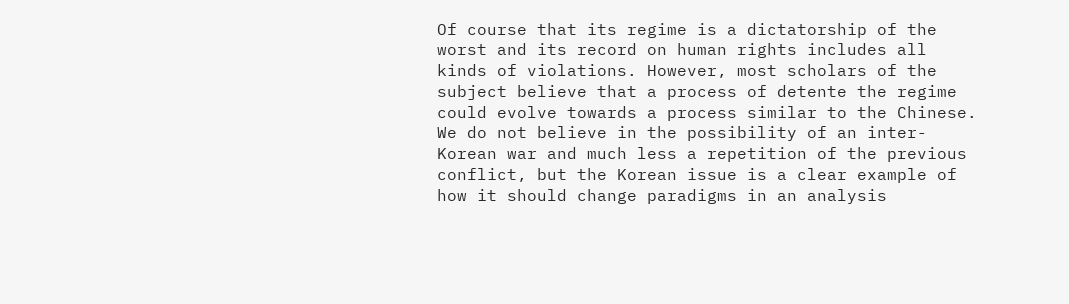Of course that its regime is a dictatorship of the worst and its record on human rights includes all kinds of violations. However, most scholars of the subject believe that a process of detente the regime could evolve towards a process similar to the Chinese. We do not believe in the possibility of an inter-Korean war and much less a repetition of the previous conflict, but the Korean issue is a clear example of how it should change paradigms in an analysis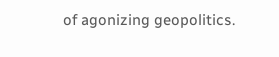of agonizing geopolitics.